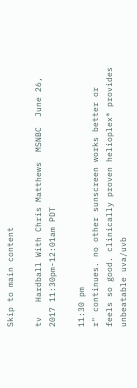Skip to main content

tv   Hardball With Chris Matthews  MSNBC  June 26, 2017 11:30pm-12:01am PDT

11:30 pm
r" continues. no other sunscreen works better or feels so good. clinically proven helioplex® provides unbeatable uva/uvb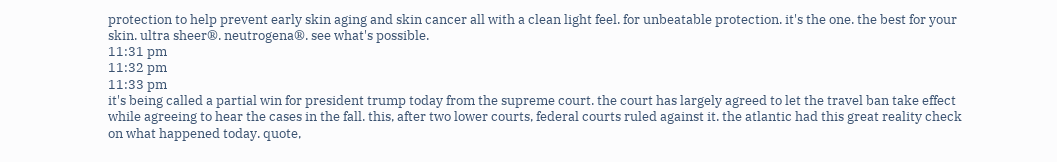protection to help prevent early skin aging and skin cancer all with a clean light feel. for unbeatable protection. it's the one. the best for your skin. ultra sheer®. neutrogena®. see what's possible.
11:31 pm
11:32 pm
11:33 pm
it's being called a partial win for president trump today from the supreme court. the court has largely agreed to let the travel ban take effect while agreeing to hear the cases in the fall. this, after two lower courts, federal courts ruled against it. the atlantic had this great reality check on what happened today. quote,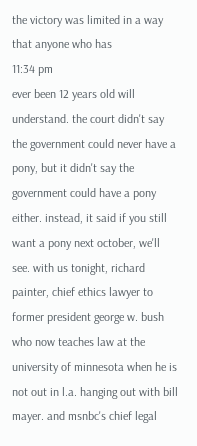the victory was limited in a way that anyone who has
11:34 pm
ever been 12 years old will understand. the court didn't say the government could never have a pony, but it didn't say the government could have a pony either. instead, it said if you still want a pony next october, we'll see. with us tonight, richard painter, chief ethics lawyer to former president george w. bush who now teaches law at the university of minnesota when he is not out in l.a. hanging out with bill mayer. and msnbc's chief legal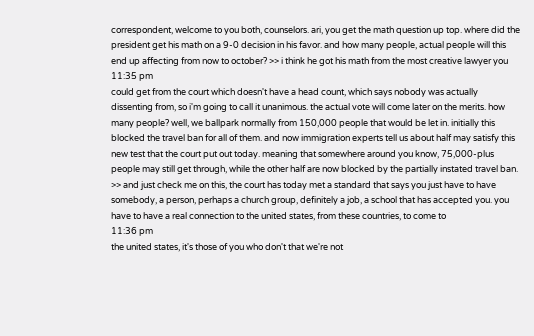correspondent, welcome to you both, counselors. ari, you get the math question up top. where did the president get his math on a 9-0 decision in his favor. and how many people, actual people will this end up affecting from now to october? >> i think he got his math from the most creative lawyer you
11:35 pm
could get from the court which doesn't have a head count, which says nobody was actually dissenting from, so i'm going to call it unanimous. the actual vote will come later on the merits. how many people? well, we ballpark normally from 150,000 people that would be let in. initially this blocked the travel ban for all of them. and now immigration experts tell us about half may satisfy this new test that the court put out today. meaning that somewhere around you know, 75,000-plus people may still get through, while the other half are now blocked by the partially instated travel ban. >> and just check me on this, the court has today met a standard that says you just have to have somebody, a person, perhaps a church group, definitely a job, a school that has accepted you. you have to have a real connection to the united states, from these countries, to come to
11:36 pm
the united states, it's those of you who don't that we're not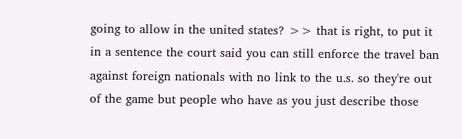going to allow in the united states? >> that is right, to put it in a sentence the court said you can still enforce the travel ban against foreign nationals with no link to the u.s. so they're out of the game but people who have as you just describe those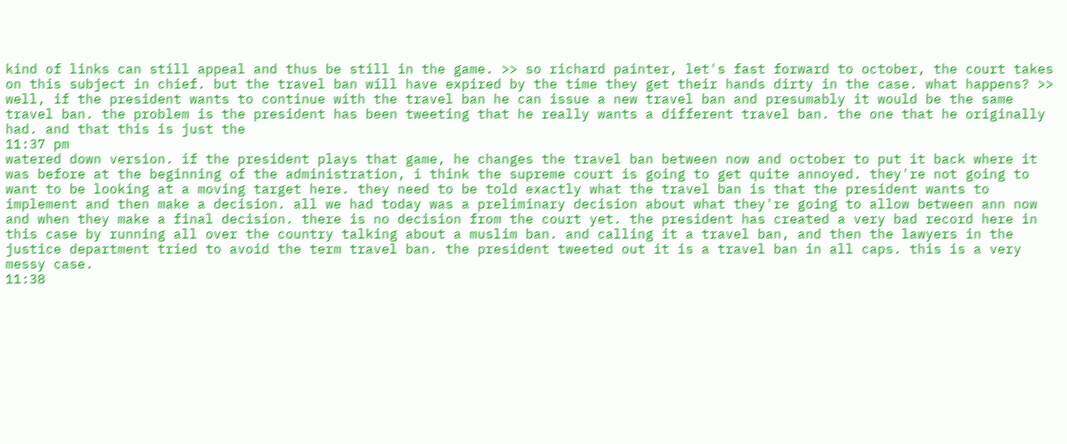kind of links can still appeal and thus be still in the game. >> so richard painter, let's fast forward to october, the court takes on this subject in chief. but the travel ban will have expired by the time they get their hands dirty in the case. what happens? >> well, if the president wants to continue with the travel ban he can issue a new travel ban and presumably it would be the same travel ban. the problem is the president has been tweeting that he really wants a different travel ban. the one that he originally had. and that this is just the
11:37 pm
watered down version. if the president plays that game, he changes the travel ban between now and october to put it back where it was before at the beginning of the administration, i think the supreme court is going to get quite annoyed. they're not going to want to be looking at a moving target here. they need to be told exactly what the travel ban is that the president wants to implement and then make a decision. all we had today was a preliminary decision about what they're going to allow between ann now and when they make a final decision. there is no decision from the court yet. the president has created a very bad record here in this case by running all over the country talking about a muslim ban. and calling it a travel ban, and then the lawyers in the justice department tried to avoid the term travel ban. the president tweeted out it is a travel ban in all caps. this is a very messy case.
11:38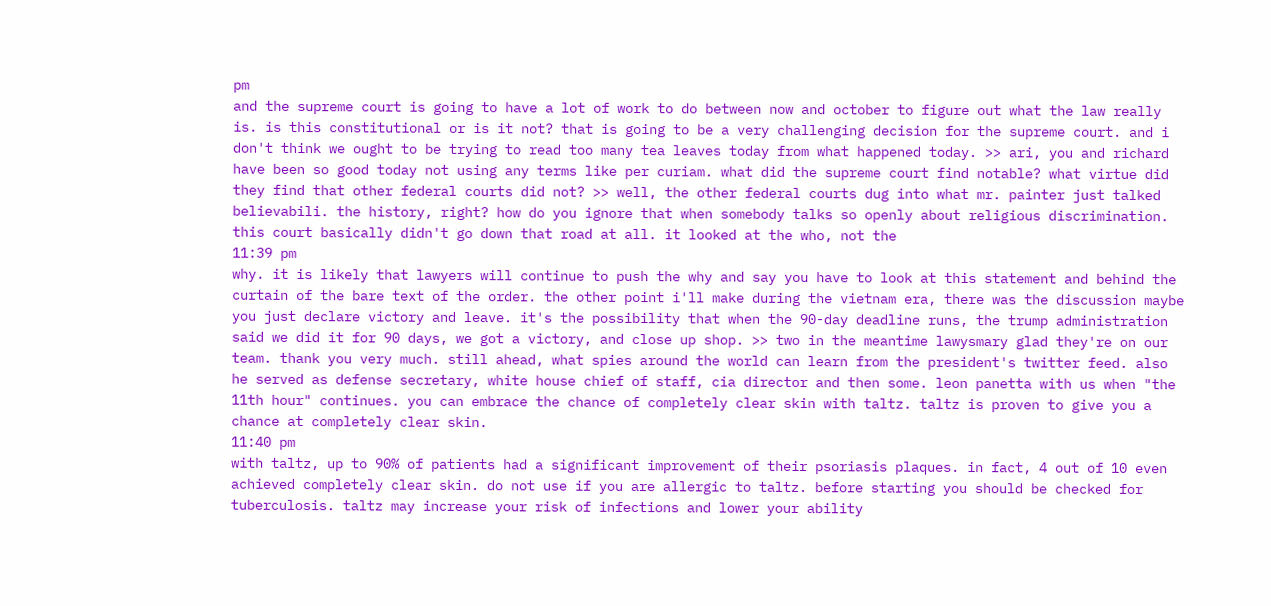pm
and the supreme court is going to have a lot of work to do between now and october to figure out what the law really is. is this constitutional or is it not? that is going to be a very challenging decision for the supreme court. and i don't think we ought to be trying to read too many tea leaves today from what happened today. >> ari, you and richard have been so good today not using any terms like per curiam. what did the supreme court find notable? what virtue did they find that other federal courts did not? >> well, the other federal courts dug into what mr. painter just talked believabili. the history, right? how do you ignore that when somebody talks so openly about religious discrimination. this court basically didn't go down that road at all. it looked at the who, not the
11:39 pm
why. it is likely that lawyers will continue to push the why and say you have to look at this statement and behind the curtain of the bare text of the order. the other point i'll make during the vietnam era, there was the discussion maybe you just declare victory and leave. it's the possibility that when the 90-day deadline runs, the trump administration said we did it for 90 days, we got a victory, and close up shop. >> two in the meantime lawysmary glad they're on our team. thank you very much. still ahead, what spies around the world can learn from the president's twitter feed. also he served as defense secretary, white house chief of staff, cia director and then some. leon panetta with us when "the 11th hour" continues. you can embrace the chance of completely clear skin with taltz. taltz is proven to give you a chance at completely clear skin.
11:40 pm
with taltz, up to 90% of patients had a significant improvement of their psoriasis plaques. in fact, 4 out of 10 even achieved completely clear skin. do not use if you are allergic to taltz. before starting you should be checked for tuberculosis. taltz may increase your risk of infections and lower your ability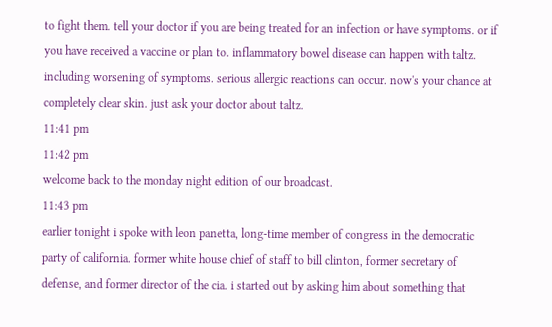to fight them. tell your doctor if you are being treated for an infection or have symptoms. or if you have received a vaccine or plan to. inflammatory bowel disease can happen with taltz. including worsening of symptoms. serious allergic reactions can occur. now's your chance at completely clear skin. just ask your doctor about taltz.
11:41 pm
11:42 pm
welcome back to the monday night edition of our broadcast.
11:43 pm
earlier tonight i spoke with leon panetta, long-time member of congress in the democratic party of california. former white house chief of staff to bill clinton, former secretary of defense, and former director of the cia. i started out by asking him about something that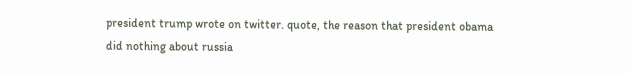president trump wrote on twitter. quote, the reason that president obama did nothing about russia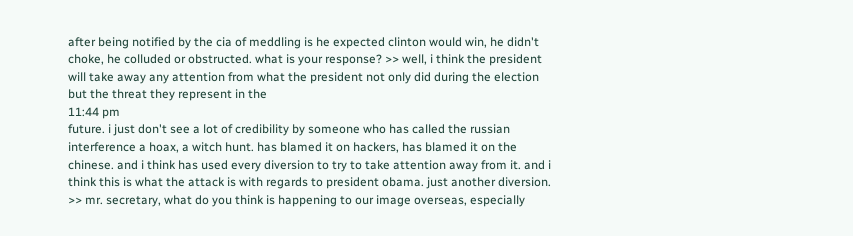after being notified by the cia of meddling is he expected clinton would win, he didn't choke, he colluded or obstructed. what is your response? >> well, i think the president will take away any attention from what the president not only did during the election but the threat they represent in the
11:44 pm
future. i just don't see a lot of credibility by someone who has called the russian interference a hoax, a witch hunt. has blamed it on hackers, has blamed it on the chinese. and i think has used every diversion to try to take attention away from it. and i think this is what the attack is with regards to president obama. just another diversion. >> mr. secretary, what do you think is happening to our image overseas, especially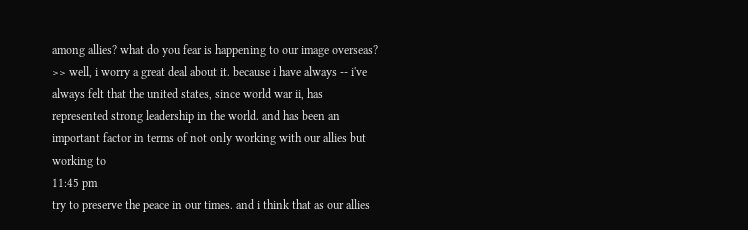among allies? what do you fear is happening to our image overseas? >> well, i worry a great deal about it. because i have always -- i've always felt that the united states, since world war ii, has represented strong leadership in the world. and has been an important factor in terms of not only working with our allies but working to
11:45 pm
try to preserve the peace in our times. and i think that as our allies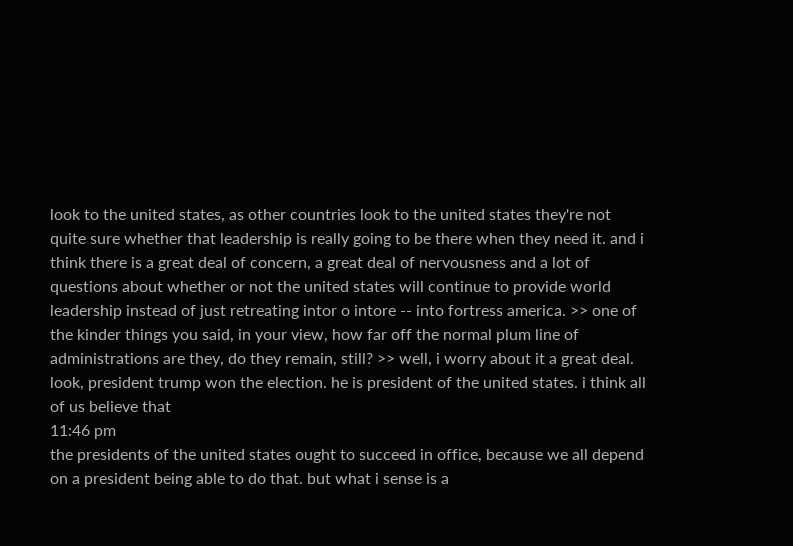look to the united states, as other countries look to the united states they're not quite sure whether that leadership is really going to be there when they need it. and i think there is a great deal of concern, a great deal of nervousness and a lot of questions about whether or not the united states will continue to provide world leadership instead of just retreating intor o intore -- into fortress america. >> one of the kinder things you said, in your view, how far off the normal plum line of administrations are they, do they remain, still? >> well, i worry about it a great deal. look, president trump won the election. he is president of the united states. i think all of us believe that
11:46 pm
the presidents of the united states ought to succeed in office, because we all depend on a president being able to do that. but what i sense is a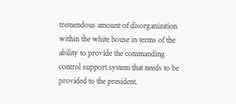tremendous amount of disorganization within the white house in terms of the ability to provide the commanding control support system that needs to be provided to the president.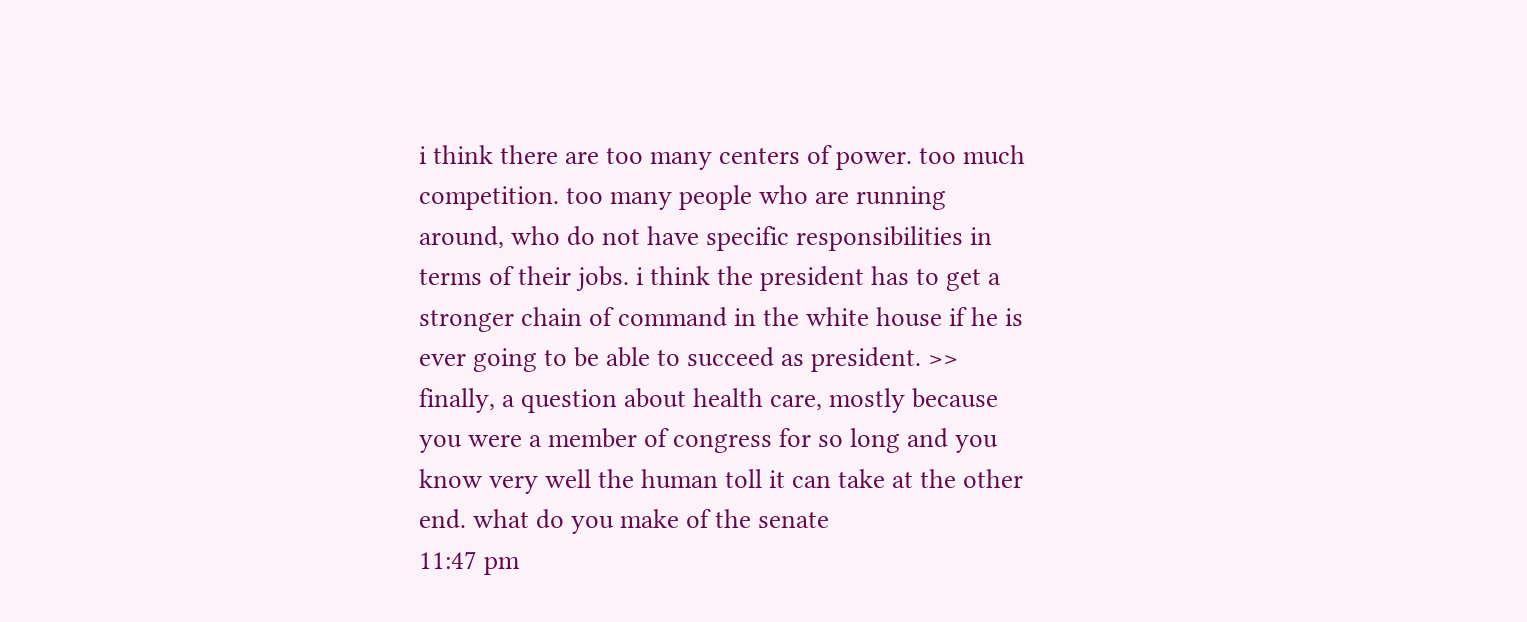i think there are too many centers of power. too much competition. too many people who are running around, who do not have specific responsibilities in terms of their jobs. i think the president has to get a stronger chain of command in the white house if he is ever going to be able to succeed as president. >> finally, a question about health care, mostly because you were a member of congress for so long and you know very well the human toll it can take at the other end. what do you make of the senate
11:47 pm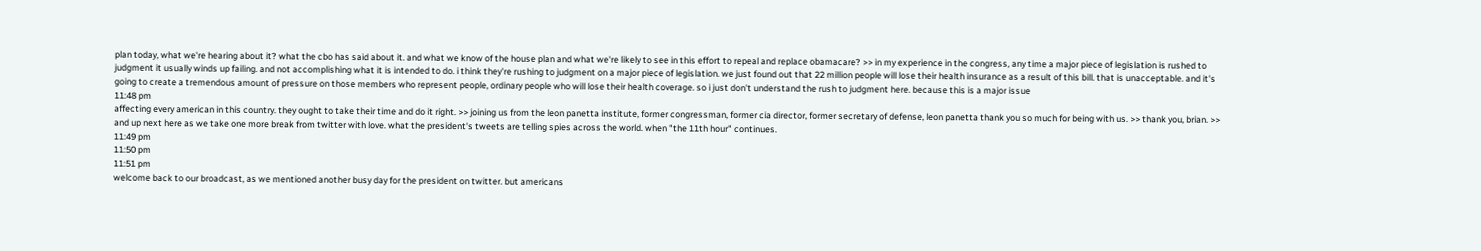plan today, what we're hearing about it? what the cbo has said about it. and what we know of the house plan and what we're likely to see in this effort to repeal and replace obamacare? >> in my experience in the congress, any time a major piece of legislation is rushed to judgment it usually winds up failing. and not accomplishing what it is intended to do. i think they're rushing to judgment on a major piece of legislation. we just found out that 22 million people will lose their health insurance as a result of this bill. that is unacceptable. and it's going to create a tremendous amount of pressure on those members who represent people, ordinary people who will lose their health coverage. so i just don't understand the rush to judgment here. because this is a major issue
11:48 pm
affecting every american in this country. they ought to take their time and do it right. >> joining us from the leon panetta institute, former congressman, former cia director, former secretary of defense, leon panetta thank you so much for being with us. >> thank you, brian. >> and up next here as we take one more break from twitter with love. what the president's tweets are telling spies across the world. when "the 11th hour" continues.
11:49 pm
11:50 pm
11:51 pm
welcome back to our broadcast, as we mentioned another busy day for the president on twitter. but americans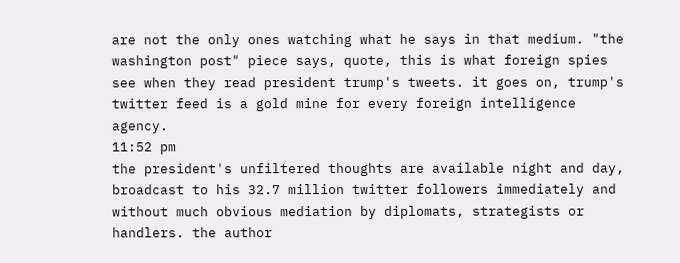are not the only ones watching what he says in that medium. "the washington post" piece says, quote, this is what foreign spies see when they read president trump's tweets. it goes on, trump's twitter feed is a gold mine for every foreign intelligence agency.
11:52 pm
the president's unfiltered thoughts are available night and day, broadcast to his 32.7 million twitter followers immediately and without much obvious mediation by diplomats, strategists or handlers. the author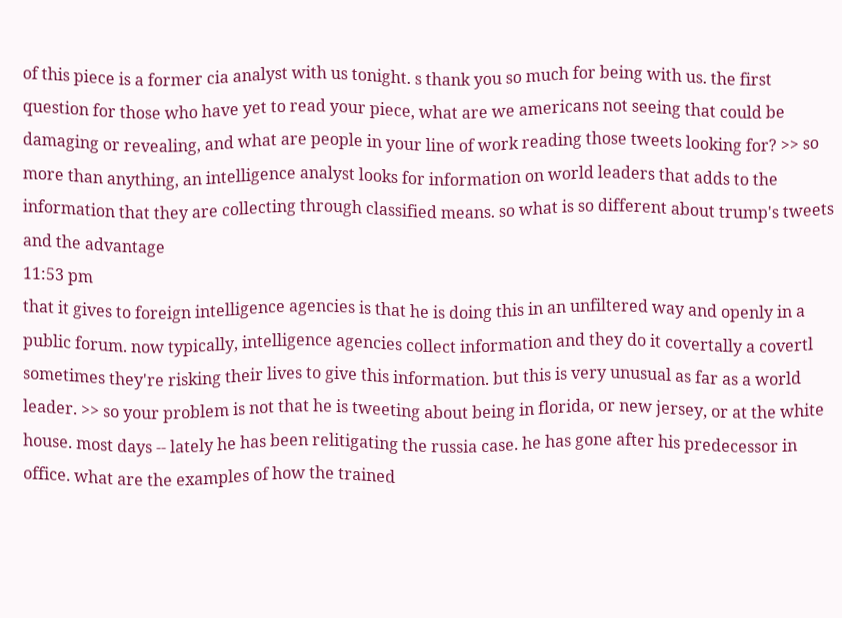of this piece is a former cia analyst with us tonight. s thank you so much for being with us. the first question for those who have yet to read your piece, what are we americans not seeing that could be damaging or revealing, and what are people in your line of work reading those tweets looking for? >> so more than anything, an intelligence analyst looks for information on world leaders that adds to the information that they are collecting through classified means. so what is so different about trump's tweets and the advantage
11:53 pm
that it gives to foreign intelligence agencies is that he is doing this in an unfiltered way and openly in a public forum. now typically, intelligence agencies collect information and they do it covertally a covertl sometimes they're risking their lives to give this information. but this is very unusual as far as a world leader. >> so your problem is not that he is tweeting about being in florida, or new jersey, or at the white house. most days -- lately he has been relitigating the russia case. he has gone after his predecessor in office. what are the examples of how the trained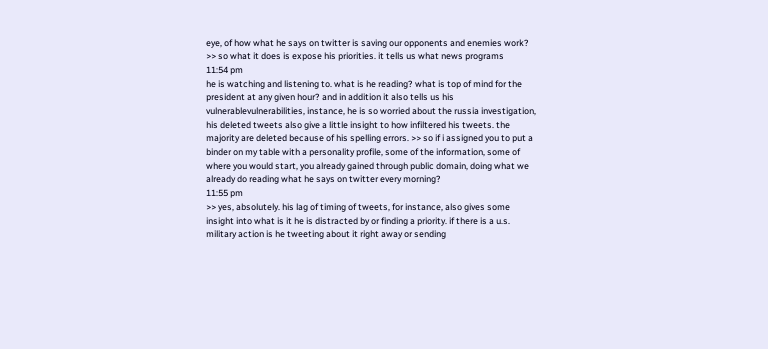eye, of how what he says on twitter is saving our opponents and enemies work? >> so what it does is expose his priorities. it tells us what news programs
11:54 pm
he is watching and listening to. what is he reading? what is top of mind for the president at any given hour? and in addition it also tells us his vulnerablevulnerabilities, instance, he is so worried about the russia investigation, his deleted tweets also give a little insight to how infiltered his tweets. the majority are deleted because of his spelling errors. >> so if i assigned you to put a binder on my table with a personality profile, some of the information, some of where you would start, you already gained through public domain, doing what we already do reading what he says on twitter every morning?
11:55 pm
>> yes, absolutely. his lag of timing of tweets, for instance, also gives some insight into what is it he is distracted by or finding a priority. if there is a u.s. military action is he tweeting about it right away or sending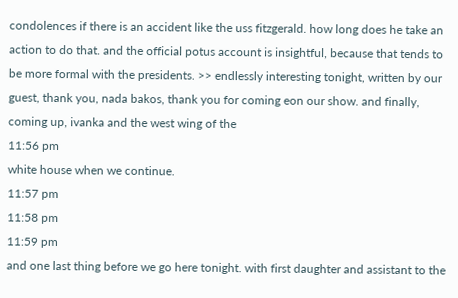condolences if there is an accident like the uss fitzgerald. how long does he take an action to do that. and the official potus account is insightful, because that tends to be more formal with the presidents. >> endlessly interesting tonight, written by our guest, thank you, nada bakos, thank you for coming eon our show. and finally, coming up, ivanka and the west wing of the
11:56 pm
white house when we continue.
11:57 pm
11:58 pm
11:59 pm
and one last thing before we go here tonight. with first daughter and assistant to the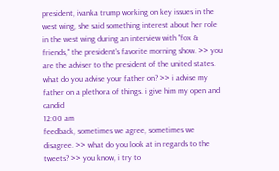president, ivanka trump working on key issues in the west wing, she said something interest about her role in the west wing during an interview with "fox & friends," the president's favorite morning show. >> you are the adviser to the president of the united states. what do you advise your father on? >> i advise my father on a plethora of things. i give him my open and candid
12:00 am
feedback, sometimes we agree, sometimes we disagree. >> what do you look at in regards to the tweets? >> you know, i try to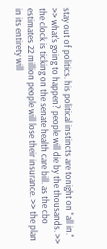stay out of politics. his political instincts are tonight on "all in." >> what's going to happen? people will die by the thousands. >> the clock is ticking on the senate health care bill. as the cbo estimates 22 million people will lose their insurance. >> the plan in its entirety will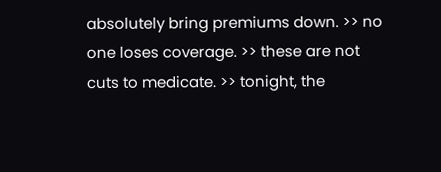absolutely bring premiums down. >> no one loses coverage. >> these are not cuts to medicate. >> tonight, the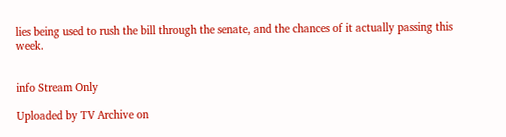lies being used to rush the bill through the senate, and the chances of it actually passing this week.


info Stream Only

Uploaded by TV Archive on